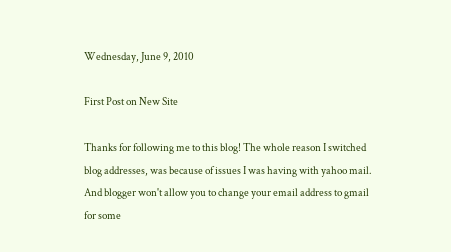Wednesday, June 9, 2010

First Post on New Site

Thanks for following me to this blog! The whole reason I switched blog addresses, was because of issues I was having with yahoo mail. And blogger won't allow you to change your email address to gmail for some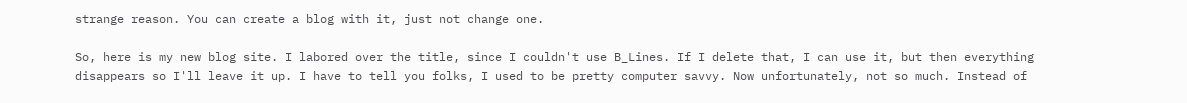strange reason. You can create a blog with it, just not change one.

So, here is my new blog site. I labored over the title, since I couldn't use B_Lines. If I delete that, I can use it, but then everything disappears so I'll leave it up. I have to tell you folks, I used to be pretty computer savvy. Now unfortunately, not so much. Instead of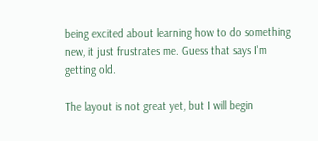being excited about learning how to do something new, it just frustrates me. Guess that says I'm getting old.

The layout is not great yet, but I will begin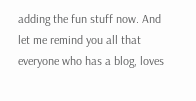adding the fun stuff now. And let me remind you all that everyone who has a blog, loves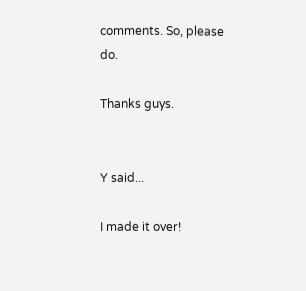comments. So, please do.

Thanks guys.


Y said...

I made it over!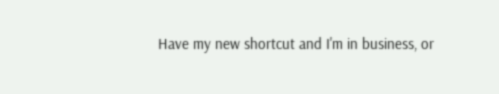Have my new shortcut and I'm in business, or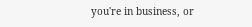you're in business, or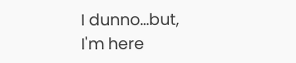I dunno...but, I'm here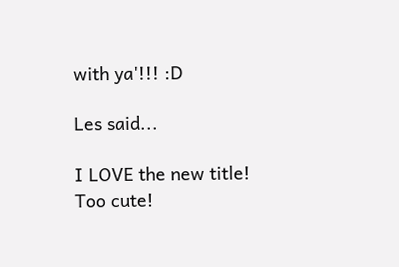with ya'!!! :D

Les said...

I LOVE the new title! Too cute!